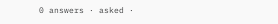0 answers · asked ·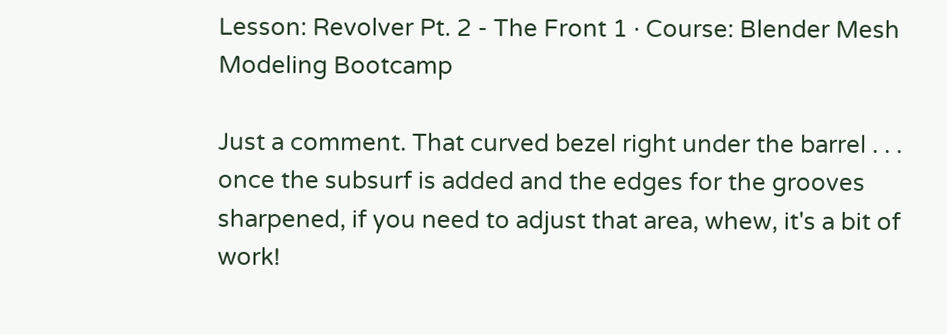Lesson: Revolver Pt. 2 - The Front 1 · Course: Blender Mesh Modeling Bootcamp

Just a comment. That curved bezel right under the barrel . . . once the subsurf is added and the edges for the grooves sharpened, if you need to adjust that area, whew, it's a bit of work!